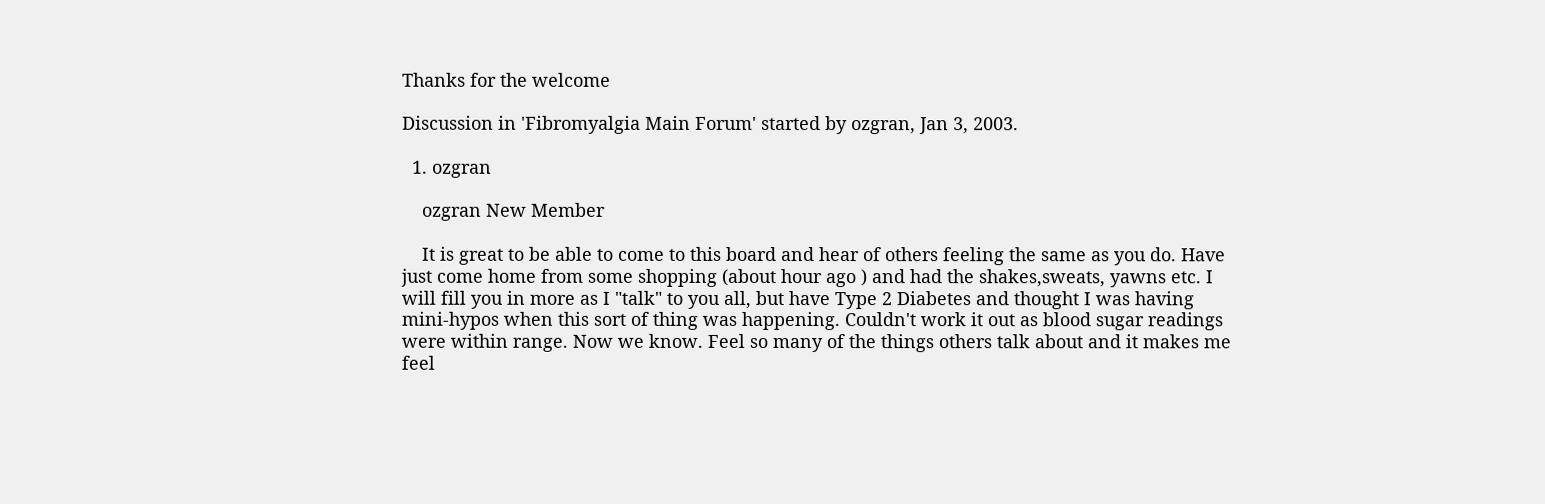Thanks for the welcome

Discussion in 'Fibromyalgia Main Forum' started by ozgran, Jan 3, 2003.

  1. ozgran

    ozgran New Member

    It is great to be able to come to this board and hear of others feeling the same as you do. Have just come home from some shopping (about hour ago ) and had the shakes,sweats, yawns etc. I will fill you in more as I "talk" to you all, but have Type 2 Diabetes and thought I was having mini-hypos when this sort of thing was happening. Couldn't work it out as blood sugar readings were within range. Now we know. Feel so many of the things others talk about and it makes me feel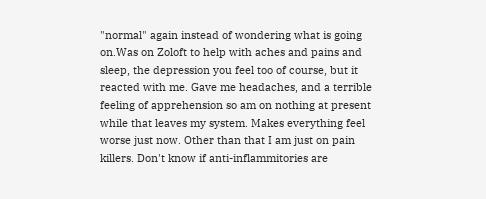"normal" again instead of wondering what is going on.Was on Zoloft to help with aches and pains and sleep, the depression you feel too of course, but it reacted with me. Gave me headaches, and a terrible feeling of apprehension so am on nothing at present while that leaves my system. Makes everything feel worse just now. Other than that I am just on pain killers. Don't know if anti-inflammitories are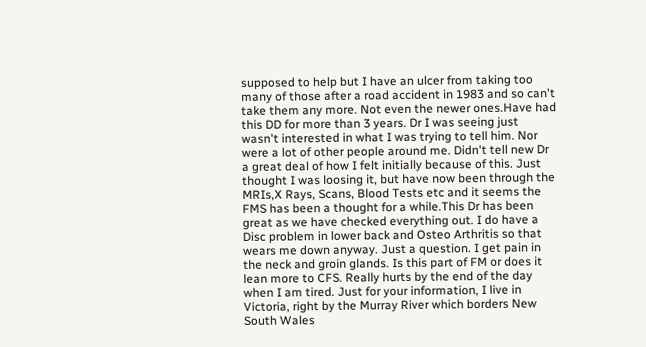supposed to help but I have an ulcer from taking too many of those after a road accident in 1983 and so can't take them any more. Not even the newer ones.Have had this DD for more than 3 years. Dr I was seeing just wasn't interested in what I was trying to tell him. Nor were a lot of other people around me. Didn't tell new Dr a great deal of how I felt initially because of this. Just thought I was loosing it, but have now been through the MRIs,X Rays, Scans, Blood Tests etc and it seems the FMS has been a thought for a while.This Dr has been great as we have checked everything out. I do have a Disc problem in lower back and Osteo Arthritis so that wears me down anyway. Just a question. I get pain in the neck and groin glands. Is this part of FM or does it lean more to CFS. Really hurts by the end of the day when I am tired. Just for your information, I live in Victoria, right by the Murray River which borders New South Wales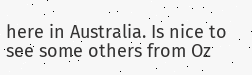here in Australia. Is nice to see some others from Oz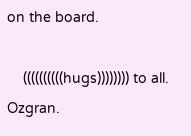on the board.

    ((((((((((hugs)))))))) to all. Ozgran.